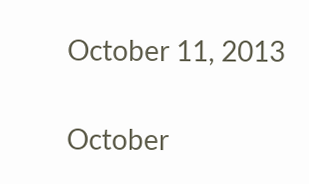October 11, 2013

October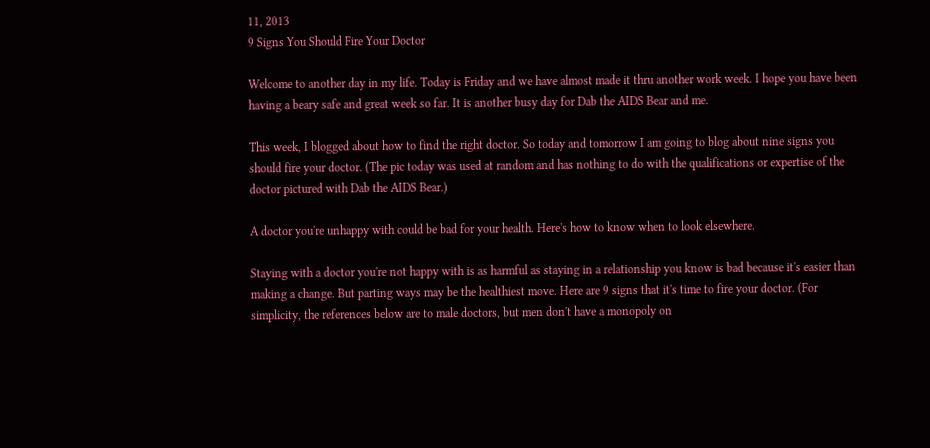11, 2013
9 Signs You Should Fire Your Doctor

Welcome to another day in my life. Today is Friday and we have almost made it thru another work week. I hope you have been having a beary safe and great week so far. It is another busy day for Dab the AIDS Bear and me.

This week, I blogged about how to find the right doctor. So today and tomorrow I am going to blog about nine signs you should fire your doctor. (The pic today was used at random and has nothing to do with the qualifications or expertise of the doctor pictured with Dab the AIDS Bear.)

A doctor you're unhappy with could be bad for your health. Here's how to know when to look elsewhere.

Staying with a doctor you're not happy with is as harmful as staying in a relationship you know is bad because it's easier than making a change. But parting ways may be the healthiest move. Here are 9 signs that it's time to fire your doctor. (For simplicity, the references below are to male doctors, but men don't have a monopoly on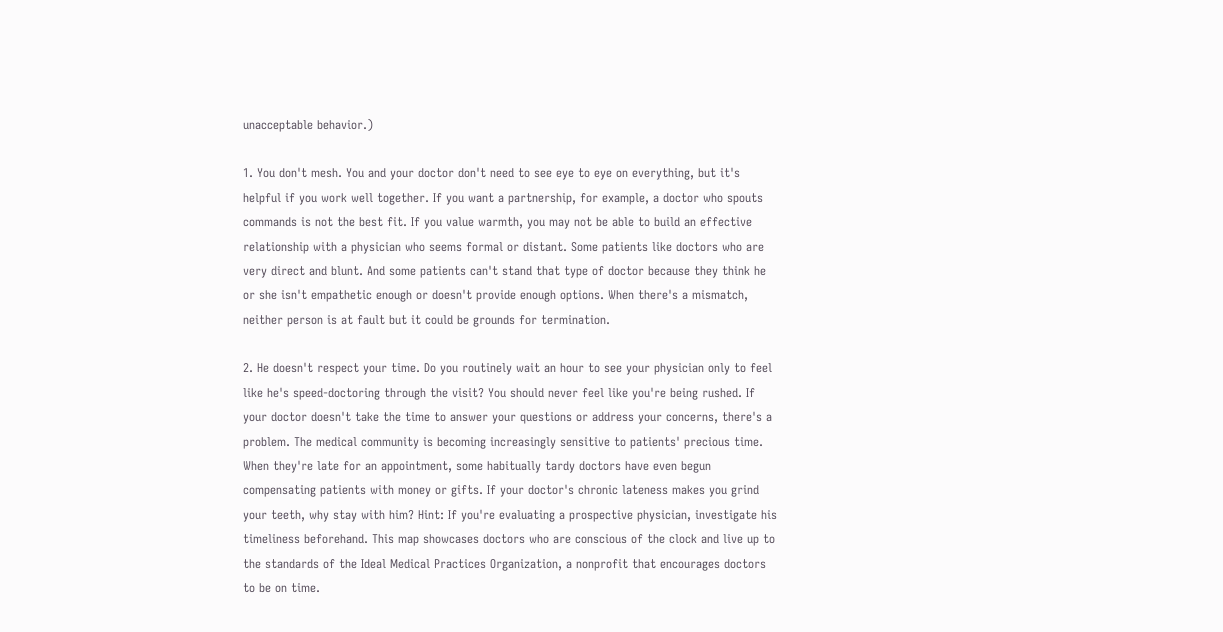unacceptable behavior.)

1. You don't mesh. You and your doctor don't need to see eye to eye on everything, but it's helpful if you work well together. If you want a partnership, for example, a doctor who spouts commands is not the best fit. If you value warmth, you may not be able to build an effective relationship with a physician who seems formal or distant. Some patients like doctors who are very direct and blunt. And some patients can't stand that type of doctor because they think he or she isn't empathetic enough or doesn't provide enough options. When there's a mismatch, neither person is at fault but it could be grounds for termination.

2. He doesn't respect your time. Do you routinely wait an hour to see your physician only to feel like he's speed-doctoring through the visit? You should never feel like you're being rushed. If your doctor doesn't take the time to answer your questions or address your concerns, there's a problem. The medical community is becoming increasingly sensitive to patients' precious time. When they're late for an appointment, some habitually tardy doctors have even begun compensating patients with money or gifts. If your doctor's chronic lateness makes you grind your teeth, why stay with him? Hint: If you're evaluating a prospective physician, investigate his timeliness beforehand. This map showcases doctors who are conscious of the clock and live up to the standards of the Ideal Medical Practices Organization, a nonprofit that encourages doctors to be on time.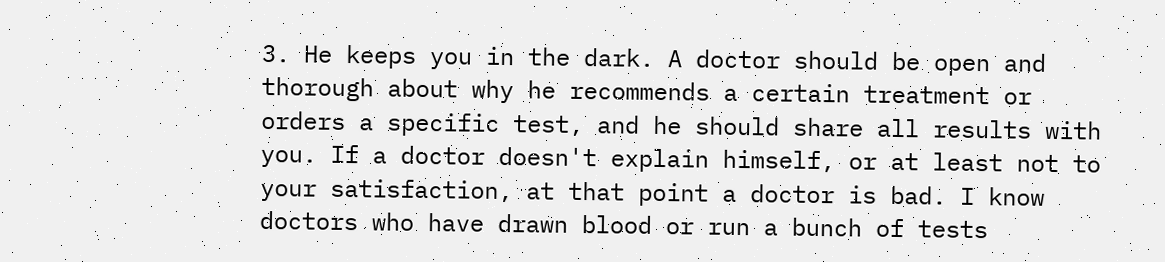3. He keeps you in the dark. A doctor should be open and thorough about why he recommends a certain treatment or orders a specific test, and he should share all results with you. If a doctor doesn't explain himself, or at least not to your satisfaction, at that point a doctor is bad. I know doctors who have drawn blood or run a bunch of tests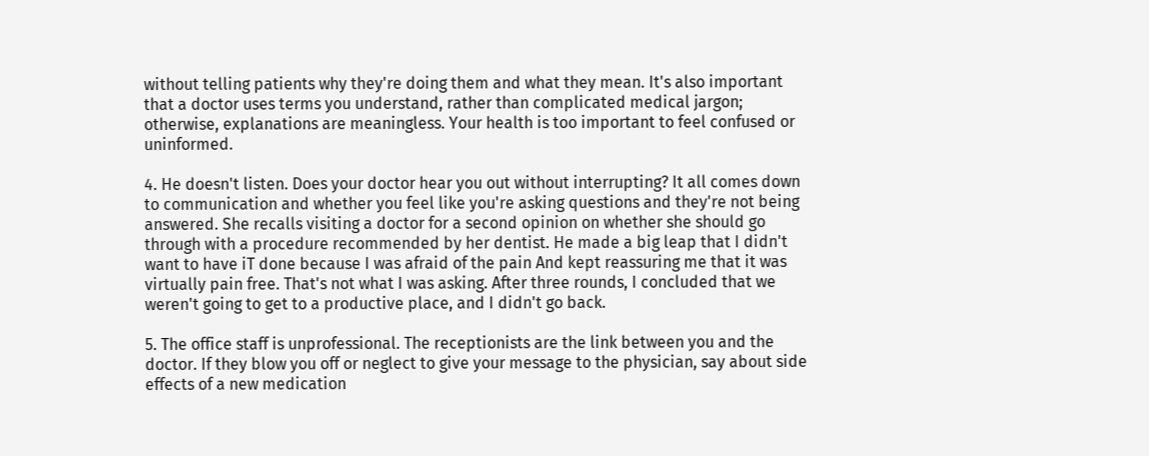without telling patients why they're doing them and what they mean. It's also important that a doctor uses terms you understand, rather than complicated medical jargon; otherwise, explanations are meaningless. Your health is too important to feel confused or uninformed.

4. He doesn't listen. Does your doctor hear you out without interrupting? It all comes down to communication and whether you feel like you're asking questions and they're not being answered. She recalls visiting a doctor for a second opinion on whether she should go through with a procedure recommended by her dentist. He made a big leap that I didn't want to have iT done because I was afraid of the pain And kept reassuring me that it was virtually pain free. That's not what I was asking. After three rounds, I concluded that we weren't going to get to a productive place, and I didn't go back.

5. The office staff is unprofessional. The receptionists are the link between you and the doctor. If they blow you off or neglect to give your message to the physician, say about side effects of a new medication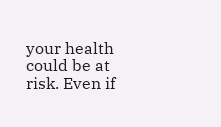your health could be at risk. Even if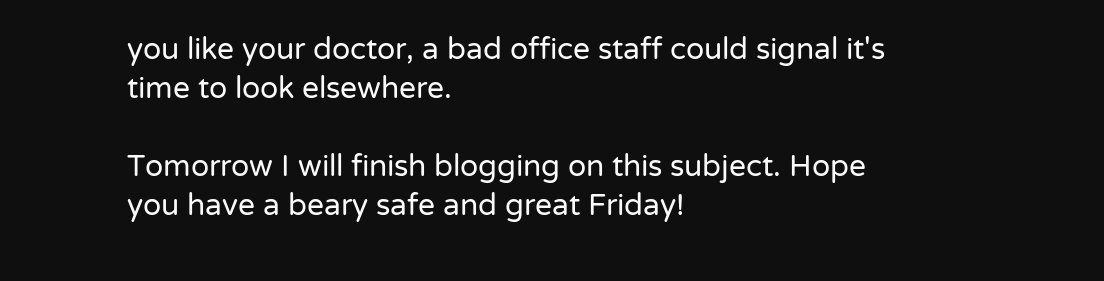you like your doctor, a bad office staff could signal it's time to look elsewhere.

Tomorrow I will finish blogging on this subject. Hope you have a beary safe and great Friday!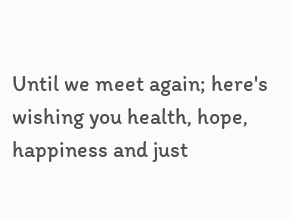Until we meet again; here's wishing you health, hope, happiness and just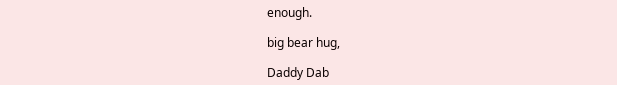enough.

big bear hug,

Daddy Dab